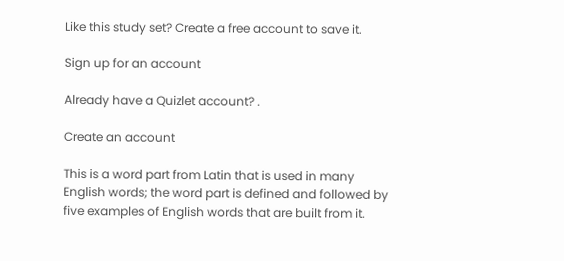Like this study set? Create a free account to save it.

Sign up for an account

Already have a Quizlet account? .

Create an account

This is a word part from Latin that is used in many English words; the word part is defined and followed by five examples of English words that are built from it.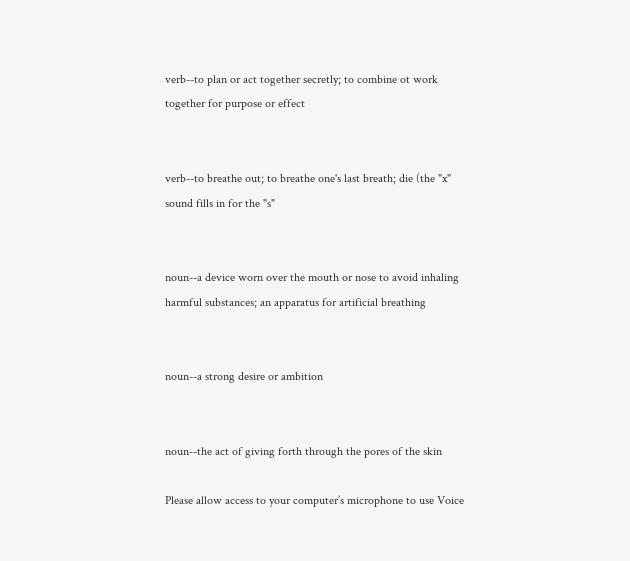verb--to plan or act together secretly; to combine ot work together for purpose or effect


verb--to breathe out; to breathe one's last breath; die (the "x" sound fills in for the "s"


noun--a device worn over the mouth or nose to avoid inhaling harmful substances; an apparatus for artificial breathing


noun--a strong desire or ambition


noun--the act of giving forth through the pores of the skin

Please allow access to your computer’s microphone to use Voice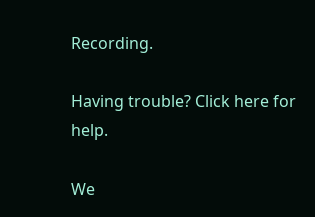Recording.

Having trouble? Click here for help.

We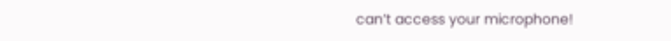can’t access your microphone!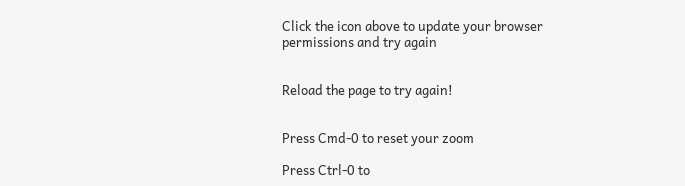Click the icon above to update your browser permissions and try again


Reload the page to try again!


Press Cmd-0 to reset your zoom

Press Ctrl-0 to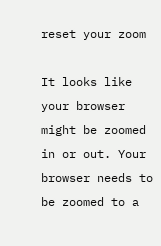reset your zoom

It looks like your browser might be zoomed in or out. Your browser needs to be zoomed to a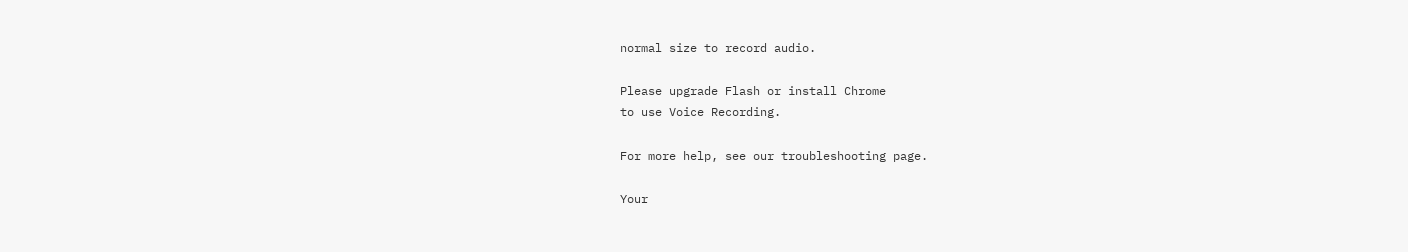normal size to record audio.

Please upgrade Flash or install Chrome
to use Voice Recording.

For more help, see our troubleshooting page.

Your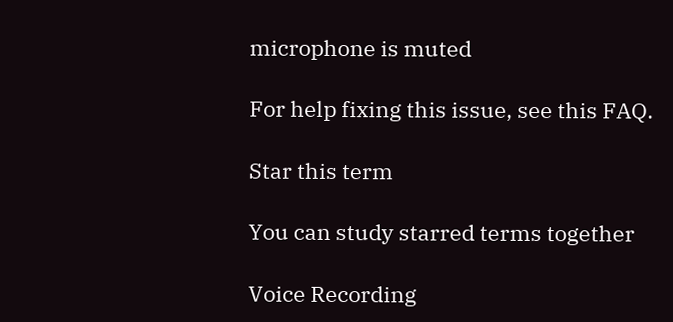microphone is muted

For help fixing this issue, see this FAQ.

Star this term

You can study starred terms together

Voice Recording